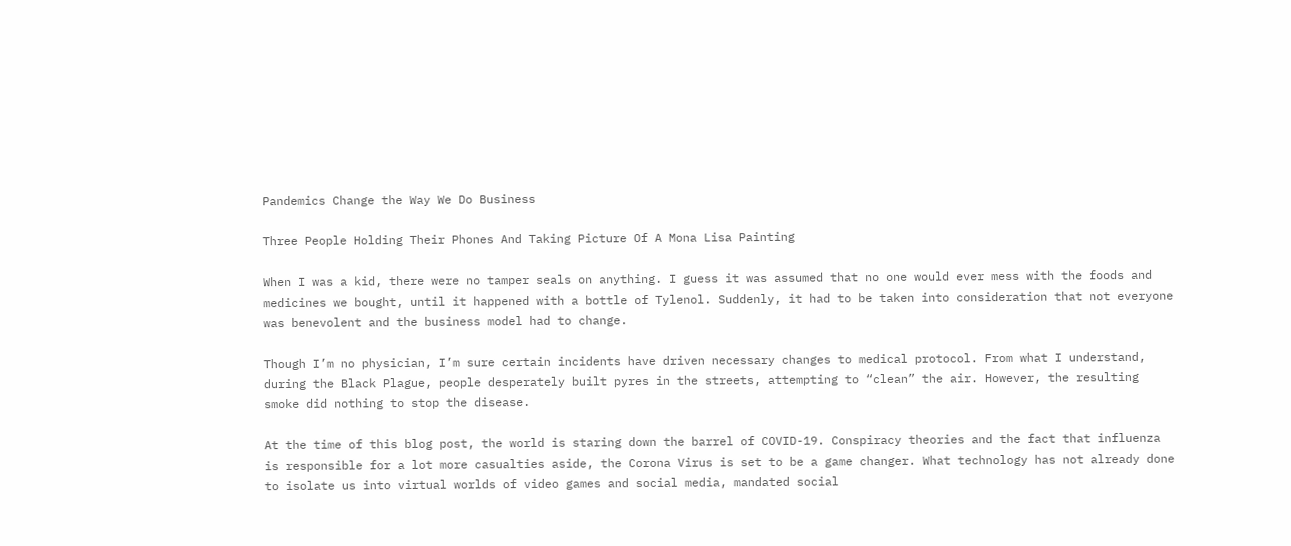Pandemics Change the Way We Do Business

Three People Holding Their Phones And Taking Picture Of A Mona Lisa Painting

When I was a kid, there were no tamper seals on anything. I guess it was assumed that no one would ever mess with the foods and medicines we bought, until it happened with a bottle of Tylenol. Suddenly, it had to be taken into consideration that not everyone was benevolent and the business model had to change.

Though I’m no physician, I’m sure certain incidents have driven necessary changes to medical protocol. From what I understand, during the Black Plague, people desperately built pyres in the streets, attempting to “clean” the air. However, the resulting smoke did nothing to stop the disease.

At the time of this blog post, the world is staring down the barrel of COVID-19. Conspiracy theories and the fact that influenza is responsible for a lot more casualties aside, the Corona Virus is set to be a game changer. What technology has not already done to isolate us into virtual worlds of video games and social media, mandated social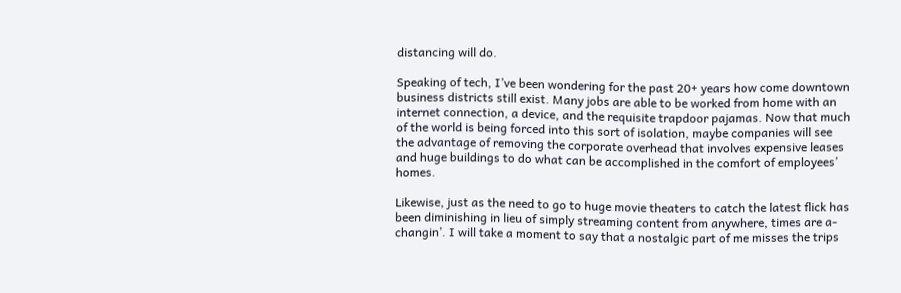distancing will do.

Speaking of tech, I’ve been wondering for the past 20+ years how come downtown business districts still exist. Many jobs are able to be worked from home with an internet connection, a device, and the requisite trapdoor pajamas. Now that much of the world is being forced into this sort of isolation, maybe companies will see the advantage of removing the corporate overhead that involves expensive leases and huge buildings to do what can be accomplished in the comfort of employees’ homes.

Likewise, just as the need to go to huge movie theaters to catch the latest flick has been diminishing in lieu of simply streaming content from anywhere, times are a-changin’. I will take a moment to say that a nostalgic part of me misses the trips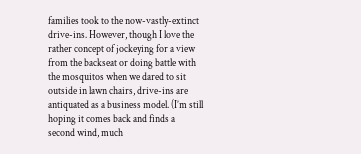families took to the now-vastly-extinct drive-ins. However, though I love the rather concept of jockeying for a view from the backseat or doing battle with the mosquitos when we dared to sit outside in lawn chairs, drive-ins are antiquated as a business model. (I’m still hoping it comes back and finds a second wind, much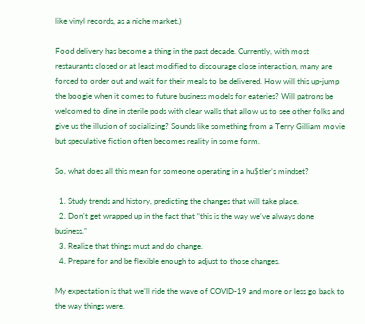like vinyl records, as a niche market.)

Food delivery has become a thing in the past decade. Currently, with most restaurants closed or at least modified to discourage close interaction, many are forced to order out and wait for their meals to be delivered. How will this up-jump the boogie when it comes to future business models for eateries? Will patrons be welcomed to dine in sterile pods with clear walls that allow us to see other folks and give us the illusion of socializing? Sounds like something from a Terry Gilliam movie but speculative fiction often becomes reality in some form.

So, what does all this mean for someone operating in a hu$tler’s mindset?

  1. Study trends and history, predicting the changes that will take place.
  2. Don’t get wrapped up in the fact that “this is the way we’ve always done business.”
  3. Realize that things must and do change.
  4. Prepare for and be flexible enough to adjust to those changes.

My expectation is that we’ll ride the wave of COVID-19 and more or less go back to the way things were.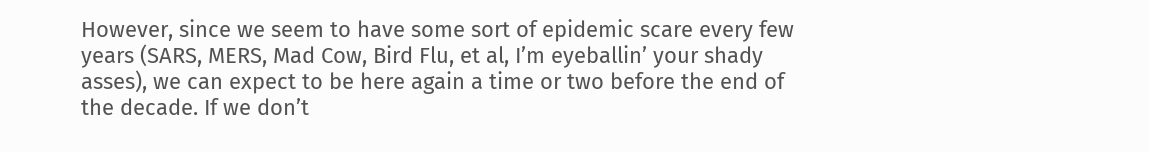However, since we seem to have some sort of epidemic scare every few years (SARS, MERS, Mad Cow, Bird Flu, et al, I’m eyeballin’ your shady asses), we can expect to be here again a time or two before the end of the decade. If we don’t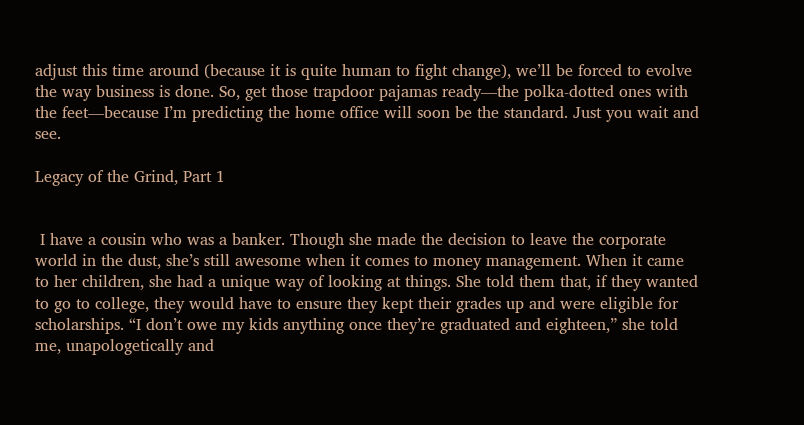adjust this time around (because it is quite human to fight change), we’ll be forced to evolve the way business is done. So, get those trapdoor pajamas ready—the polka-dotted ones with the feet—because I’m predicting the home office will soon be the standard. Just you wait and see.

Legacy of the Grind, Part 1


 I have a cousin who was a banker. Though she made the decision to leave the corporate world in the dust, she’s still awesome when it comes to money management. When it came to her children, she had a unique way of looking at things. She told them that, if they wanted to go to college, they would have to ensure they kept their grades up and were eligible for scholarships. “I don’t owe my kids anything once they’re graduated and eighteen,” she told me, unapologetically and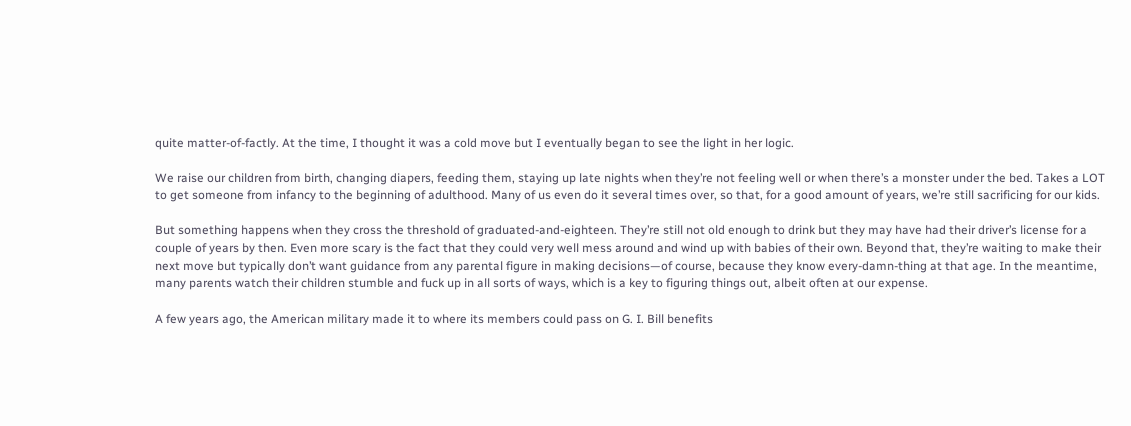quite matter-of-factly. At the time, I thought it was a cold move but I eventually began to see the light in her logic.

We raise our children from birth, changing diapers, feeding them, staying up late nights when they’re not feeling well or when there’s a monster under the bed. Takes a LOT to get someone from infancy to the beginning of adulthood. Many of us even do it several times over, so that, for a good amount of years, we’re still sacrificing for our kids.

But something happens when they cross the threshold of graduated-and-eighteen. They’re still not old enough to drink but they may have had their driver’s license for a couple of years by then. Even more scary is the fact that they could very well mess around and wind up with babies of their own. Beyond that, they’re waiting to make their next move but typically don’t want guidance from any parental figure in making decisions—of course, because they know every-damn-thing at that age. In the meantime, many parents watch their children stumble and fuck up in all sorts of ways, which is a key to figuring things out, albeit often at our expense.

A few years ago, the American military made it to where its members could pass on G. I. Bill benefits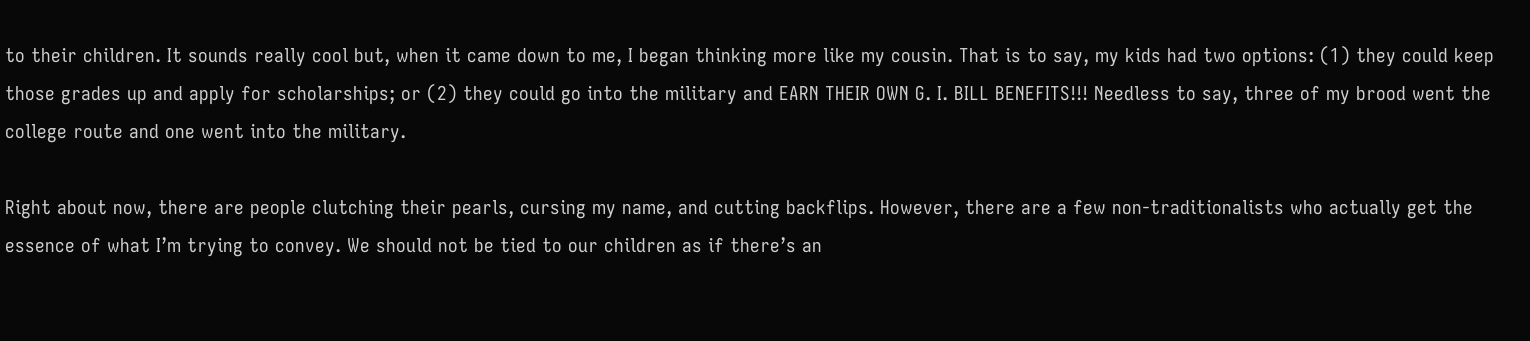to their children. It sounds really cool but, when it came down to me, I began thinking more like my cousin. That is to say, my kids had two options: (1) they could keep those grades up and apply for scholarships; or (2) they could go into the military and EARN THEIR OWN G. I. BILL BENEFITS!!! Needless to say, three of my brood went the college route and one went into the military.

Right about now, there are people clutching their pearls, cursing my name, and cutting backflips. However, there are a few non-traditionalists who actually get the essence of what I’m trying to convey. We should not be tied to our children as if there’s an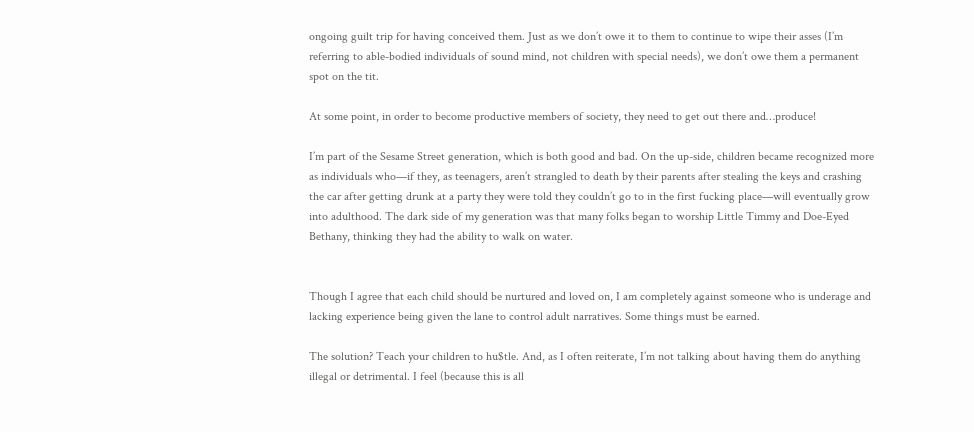ongoing guilt trip for having conceived them. Just as we don’t owe it to them to continue to wipe their asses (I’m referring to able-bodied individuals of sound mind, not children with special needs), we don’t owe them a permanent spot on the tit.

At some point, in order to become productive members of society, they need to get out there and…produce!

I’m part of the Sesame Street generation, which is both good and bad. On the up-side, children became recognized more as individuals who—if they, as teenagers, aren’t strangled to death by their parents after stealing the keys and crashing the car after getting drunk at a party they were told they couldn’t go to in the first fucking place—will eventually grow into adulthood. The dark side of my generation was that many folks began to worship Little Timmy and Doe-Eyed Bethany, thinking they had the ability to walk on water.


Though I agree that each child should be nurtured and loved on, I am completely against someone who is underage and lacking experience being given the lane to control adult narratives. Some things must be earned.

The solution? Teach your children to hu$tle. And, as I often reiterate, I’m not talking about having them do anything illegal or detrimental. I feel (because this is all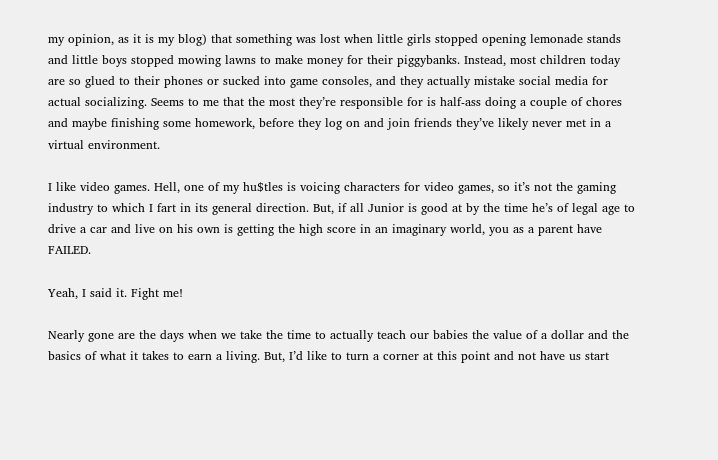my opinion, as it is my blog) that something was lost when little girls stopped opening lemonade stands and little boys stopped mowing lawns to make money for their piggybanks. Instead, most children today are so glued to their phones or sucked into game consoles, and they actually mistake social media for actual socializing. Seems to me that the most they’re responsible for is half-ass doing a couple of chores and maybe finishing some homework, before they log on and join friends they’ve likely never met in a virtual environment.

I like video games. Hell, one of my hu$tles is voicing characters for video games, so it’s not the gaming industry to which I fart in its general direction. But, if all Junior is good at by the time he’s of legal age to drive a car and live on his own is getting the high score in an imaginary world, you as a parent have FAILED.

Yeah, I said it. Fight me!

Nearly gone are the days when we take the time to actually teach our babies the value of a dollar and the basics of what it takes to earn a living. But, I’d like to turn a corner at this point and not have us start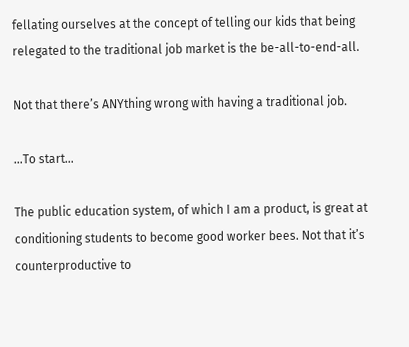fellating ourselves at the concept of telling our kids that being relegated to the traditional job market is the be-all-to-end-all.

Not that there’s ANYthing wrong with having a traditional job.

…To start…

The public education system, of which I am a product, is great at conditioning students to become good worker bees. Not that it’s counterproductive to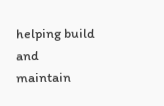helping build and maintain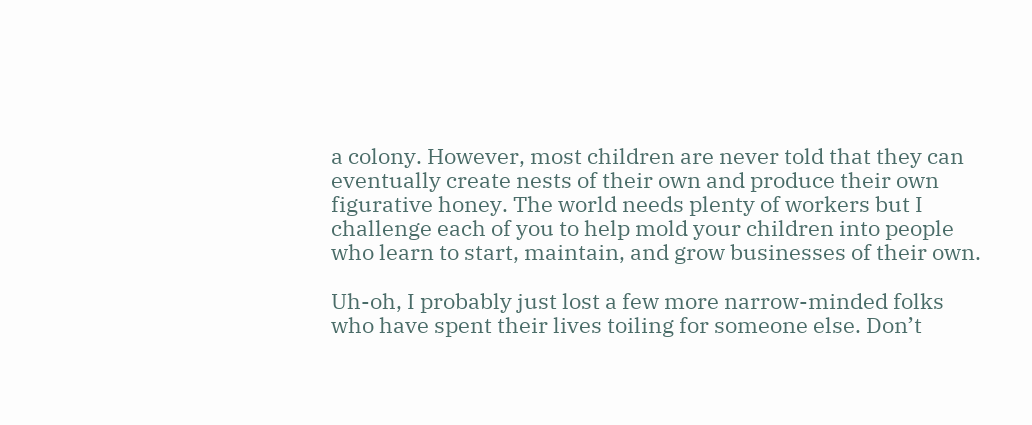a colony. However, most children are never told that they can eventually create nests of their own and produce their own figurative honey. The world needs plenty of workers but I challenge each of you to help mold your children into people who learn to start, maintain, and grow businesses of their own.

Uh-oh, I probably just lost a few more narrow-minded folks who have spent their lives toiling for someone else. Don’t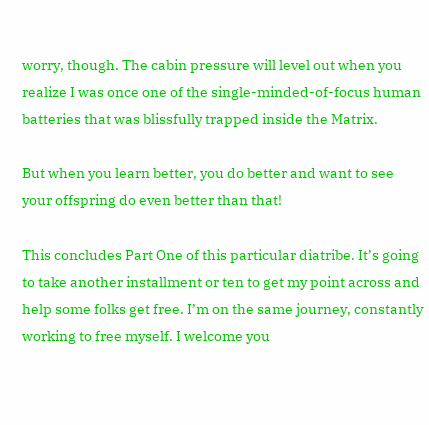worry, though. The cabin pressure will level out when you realize I was once one of the single-minded-of-focus human batteries that was blissfully trapped inside the Matrix.

But when you learn better, you do better and want to see your offspring do even better than that!

This concludes Part One of this particular diatribe. It’s going to take another installment or ten to get my point across and help some folks get free. I’m on the same journey, constantly working to free myself. I welcome you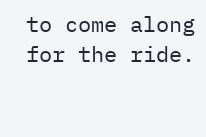to come along for the ride.